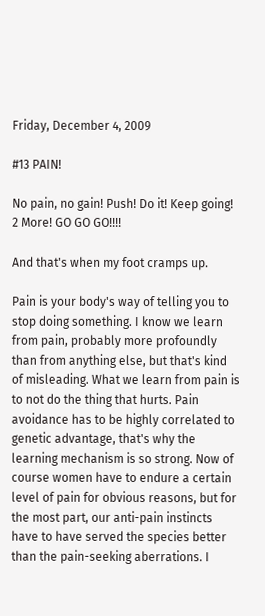Friday, December 4, 2009

#13 PAIN!

No pain, no gain! Push! Do it! Keep going! 2 More! GO GO GO!!!!

And that's when my foot cramps up.

Pain is your body's way of telling you to stop doing something. I know we learn from pain, probably more profoundly than from anything else, but that's kind of misleading. What we learn from pain is to not do the thing that hurts. Pain avoidance has to be highly correlated to genetic advantage, that's why the learning mechanism is so strong. Now of course women have to endure a certain level of pain for obvious reasons, but for the most part, our anti-pain instincts have to have served the species better than the pain-seeking aberrations. I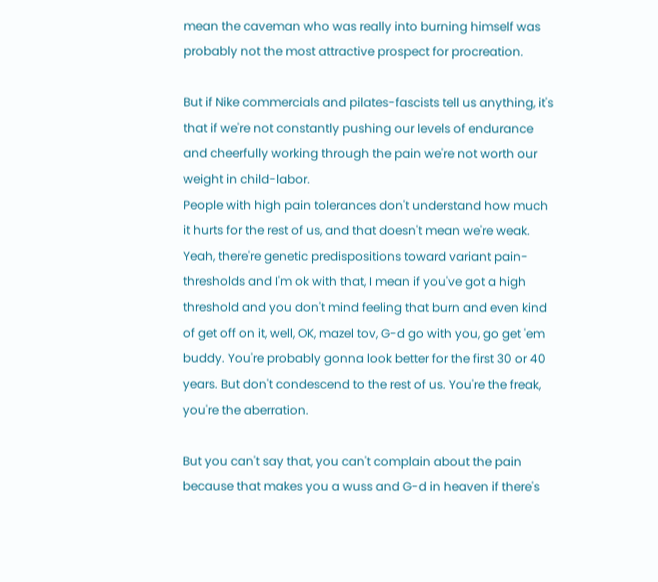mean the caveman who was really into burning himself was probably not the most attractive prospect for procreation.

But if Nike commercials and pilates-fascists tell us anything, it's that if we're not constantly pushing our levels of endurance and cheerfully working through the pain we're not worth our
weight in child-labor.
People with high pain tolerances don't understand how much it hurts for the rest of us, and that doesn't mean we're weak. Yeah, there're genetic predispositions toward variant pain-thresholds and I'm ok with that, I mean if you've got a high threshold and you don't mind feeling that burn and even kind of get off on it, well, OK, mazel tov, G-d go with you, go get 'em buddy. You're probably gonna look better for the first 30 or 40 years. But don't condescend to the rest of us. You're the freak, you're the aberration.

But you can't say that, you can't complain about the pain because that makes you a wuss and G-d in heaven if there's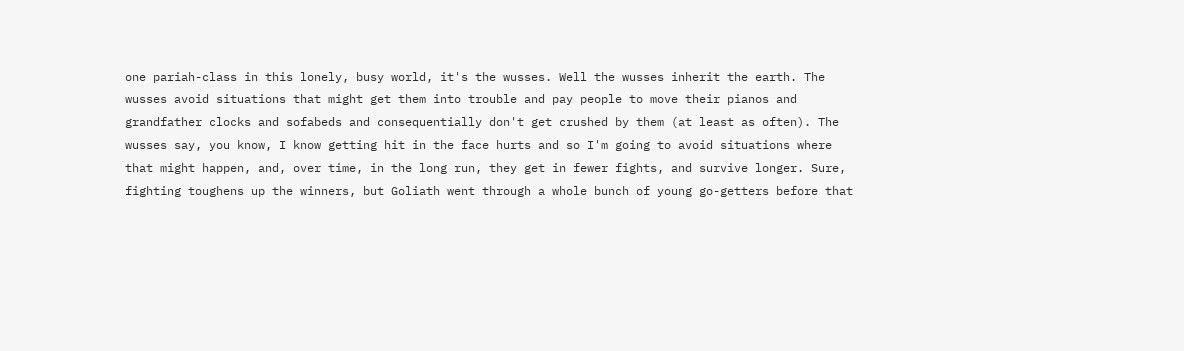one pariah-class in this lonely, busy world, it's the wusses. Well the wusses inherit the earth. The wusses avoid situations that might get them into trouble and pay people to move their pianos and grandfather clocks and sofabeds and consequentially don't get crushed by them (at least as often). The wusses say, you know, I know getting hit in the face hurts and so I'm going to avoid situations where that might happen, and, over time, in the long run, they get in fewer fights, and survive longer. Sure, fighting toughens up the winners, but Goliath went through a whole bunch of young go-getters before that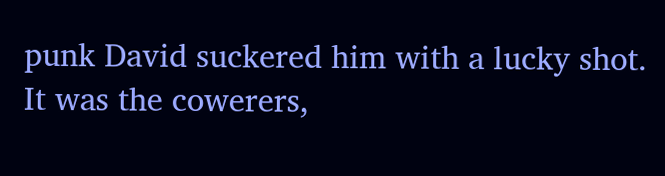punk David suckered him with a lucky shot. It was the cowerers,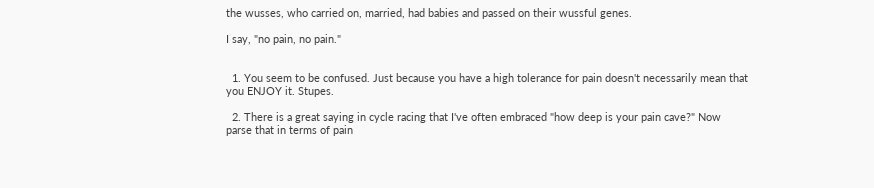the wusses, who carried on, married, had babies and passed on their wussful genes.

I say, "no pain, no pain."


  1. You seem to be confused. Just because you have a high tolerance for pain doesn't necessarily mean that you ENJOY it. Stupes.

  2. There is a great saying in cycle racing that I've often embraced "how deep is your pain cave?" Now parse that in terms of pain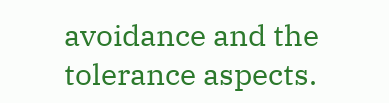avoidance and the tolerance aspects.